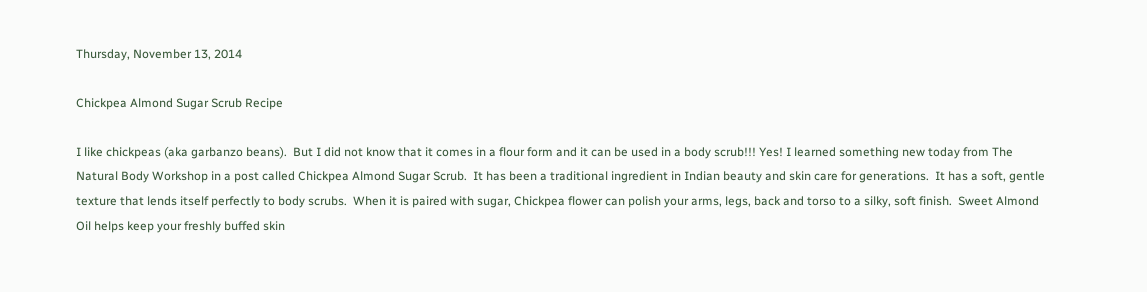Thursday, November 13, 2014

Chickpea Almond Sugar Scrub Recipe

I like chickpeas (aka garbanzo beans).  But I did not know that it comes in a flour form and it can be used in a body scrub!!! Yes! I learned something new today from The Natural Body Workshop in a post called Chickpea Almond Sugar Scrub.  It has been a traditional ingredient in Indian beauty and skin care for generations.  It has a soft, gentle texture that lends itself perfectly to body scrubs.  When it is paired with sugar, Chickpea flower can polish your arms, legs, back and torso to a silky, soft finish.  Sweet Almond Oil helps keep your freshly buffed skin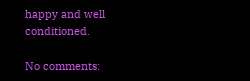happy and well conditioned.

No comments: